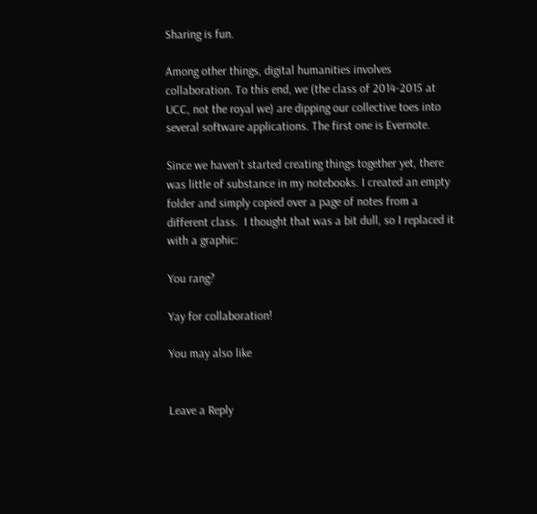Sharing is fun.

Among other things, digital humanities involves collaboration. To this end, we (the class of 2014-2015 at UCC, not the royal we) are dipping our collective toes into several software applications. The first one is Evernote.

Since we haven’t started creating things together yet, there was little of substance in my notebooks. I created an empty folder and simply copied over a page of notes from a different class.  I thought that was a bit dull, so I replaced it with a graphic:

You rang?

Yay for collaboration!

You may also like


Leave a Reply